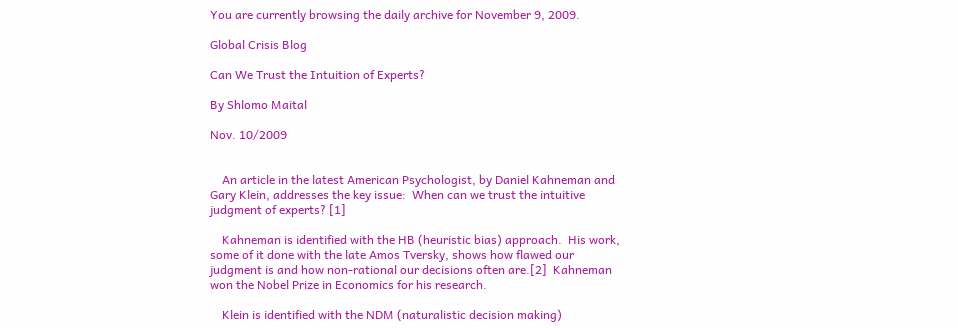You are currently browsing the daily archive for November 9, 2009.

Global Crisis Blog

Can We Trust the Intuition of Experts?

By Shlomo Maital

Nov. 10/2009


    An article in the latest American Psychologist, by Daniel Kahneman and Gary Klein, addresses the key issue:  When can we trust the intuitive judgment of experts? [1]

    Kahneman is identified with the HB (heuristic bias) approach.  His work, some of it done with the late Amos Tversky, shows how flawed our judgment is and how non-rational our decisions often are.[2]  Kahneman won the Nobel Prize in Economics for his research.

    Klein is identified with the NDM (naturalistic decision making)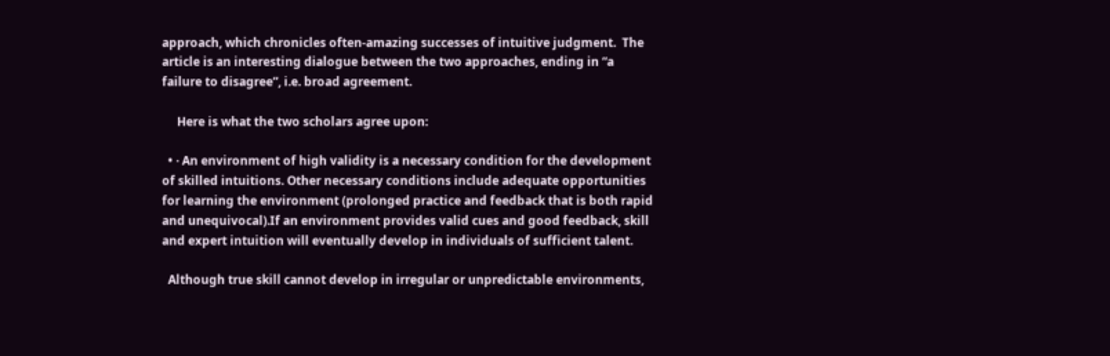approach, which chronicles often-amazing successes of intuitive judgment.  The article is an interesting dialogue between the two approaches, ending in “a failure to disagree”, i.e. broad agreement.

     Here is what the two scholars agree upon:

  • · An environment of high validity is a necessary condition for the development of skilled intuitions. Other necessary conditions include adequate opportunities for learning the environment (prolonged practice and feedback that is both rapid and unequivocal).If an environment provides valid cues and good feedback, skill and expert intuition will eventually develop in individuals of sufficient talent.

  Although true skill cannot develop in irregular or unpredictable environments,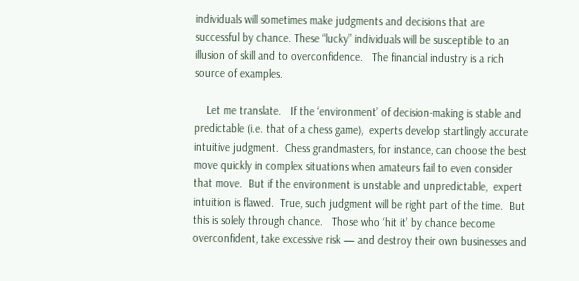individuals will sometimes make judgments and decisions that are successful by chance. These “lucky” individuals will be susceptible to an illusion of skill and to overconfidence.   The financial industry is a rich source of examples.

    Let me translate.   If the ‘environment’ of decision-making is stable and predictable (i.e. that of a chess game),  experts develop startlingly accurate intuitive judgment.  Chess grandmasters, for instance, can choose the best move quickly in complex situations when amateurs fail to even consider that move.  But if the environment is unstable and unpredictable,  expert intuition is flawed.  True, such judgment will be right part of the time.  But this is solely through chance.   Those who ‘hit it’ by chance become overconfident, take excessive risk — and destroy their own businesses and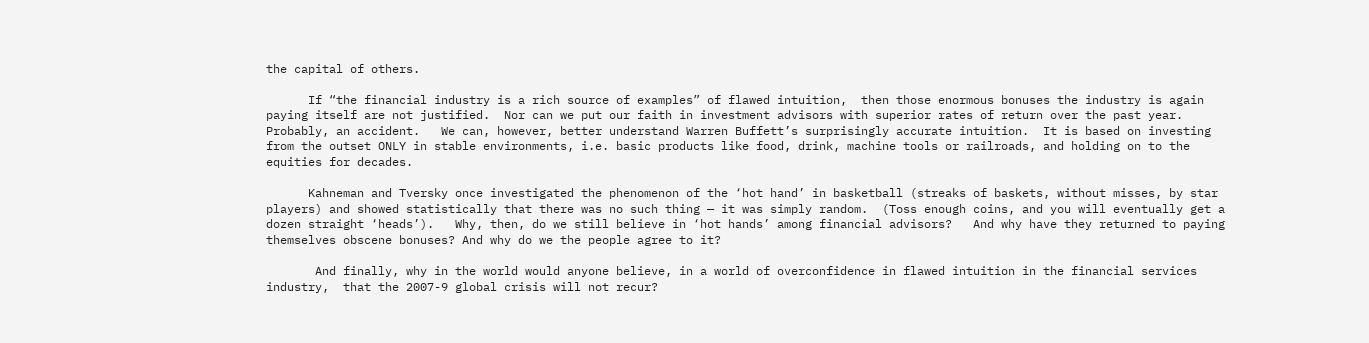the capital of others.

      If “the financial industry is a rich source of examples” of flawed intuition,  then those enormous bonuses the industry is again paying itself are not justified.  Nor can we put our faith in investment advisors with superior rates of return over the past year.  Probably, an accident.   We can, however, better understand Warren Buffett’s surprisingly accurate intuition.  It is based on investing from the outset ONLY in stable environments, i.e. basic products like food, drink, machine tools or railroads, and holding on to the equities for decades.

      Kahneman and Tversky once investigated the phenomenon of the ‘hot hand’ in basketball (streaks of baskets, without misses, by star players) and showed statistically that there was no such thing — it was simply random.  (Toss enough coins, and you will eventually get a dozen straight ‘heads’).   Why, then, do we still believe in ‘hot hands’ among financial advisors?   And why have they returned to paying themselves obscene bonuses? And why do we the people agree to it?

       And finally, why in the world would anyone believe, in a world of overconfidence in flawed intuition in the financial services industry,  that the 2007-9 global crisis will not recur?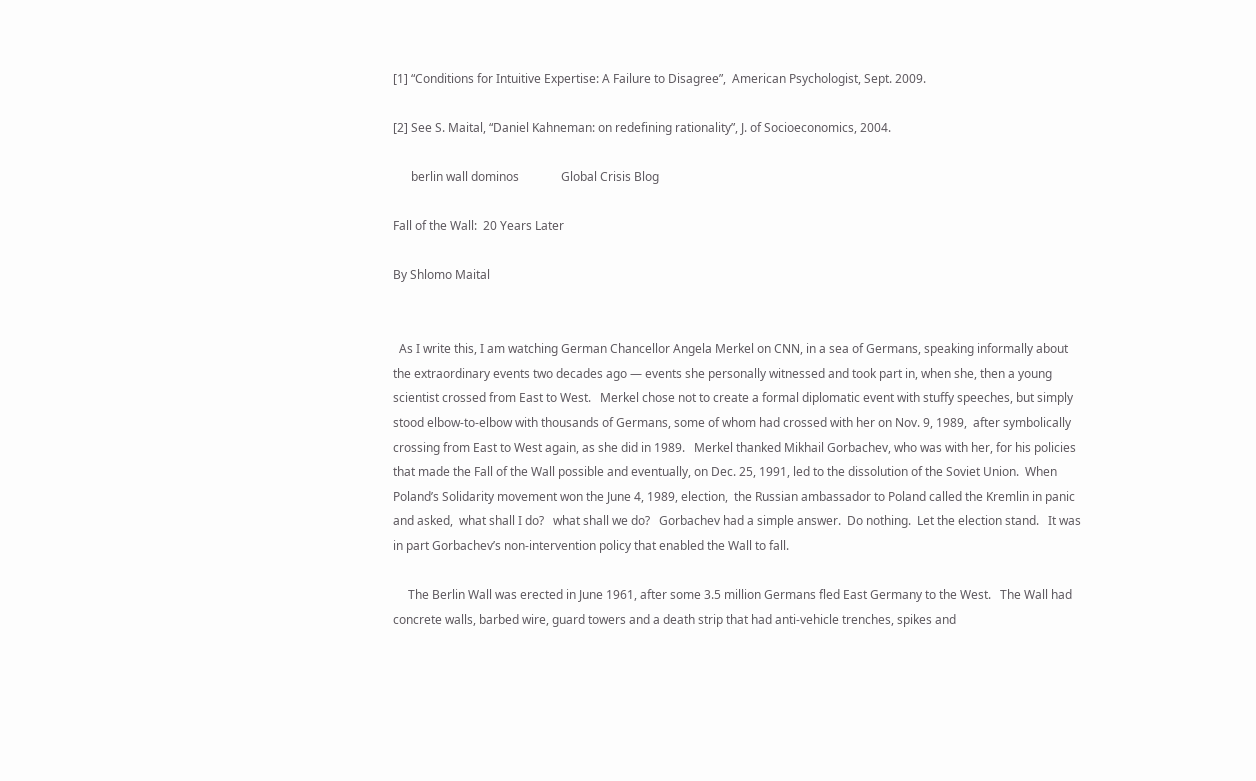[1] “Conditions for Intuitive Expertise: A Failure to Disagree”,  American Psychologist, Sept. 2009.

[2] See S. Maital, “Daniel Kahneman: on redefining rationality”, J. of Socioeconomics, 2004.

      berlin wall dominos              Global Crisis Blog

Fall of the Wall:  20 Years Later

By Shlomo Maital


  As I write this, I am watching German Chancellor Angela Merkel on CNN, in a sea of Germans, speaking informally about the extraordinary events two decades ago — events she personally witnessed and took part in, when she, then a young scientist crossed from East to West.   Merkel chose not to create a formal diplomatic event with stuffy speeches, but simply stood elbow-to-elbow with thousands of Germans, some of whom had crossed with her on Nov. 9, 1989,  after symbolically crossing from East to West again, as she did in 1989.   Merkel thanked Mikhail Gorbachev, who was with her, for his policies that made the Fall of the Wall possible and eventually, on Dec. 25, 1991, led to the dissolution of the Soviet Union.  When Poland’s Solidarity movement won the June 4, 1989, election,  the Russian ambassador to Poland called the Kremlin in panic and asked,  what shall I do?   what shall we do?   Gorbachev had a simple answer.  Do nothing.  Let the election stand.   It was in part Gorbachev’s non-intervention policy that enabled the Wall to fall.

     The Berlin Wall was erected in June 1961, after some 3.5 million Germans fled East Germany to the West.   The Wall had concrete walls, barbed wire, guard towers and a death strip that had anti-vehicle trenches, spikes and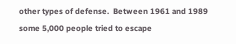other types of defense.  Between 1961 and 1989 some 5,000 people tried to escape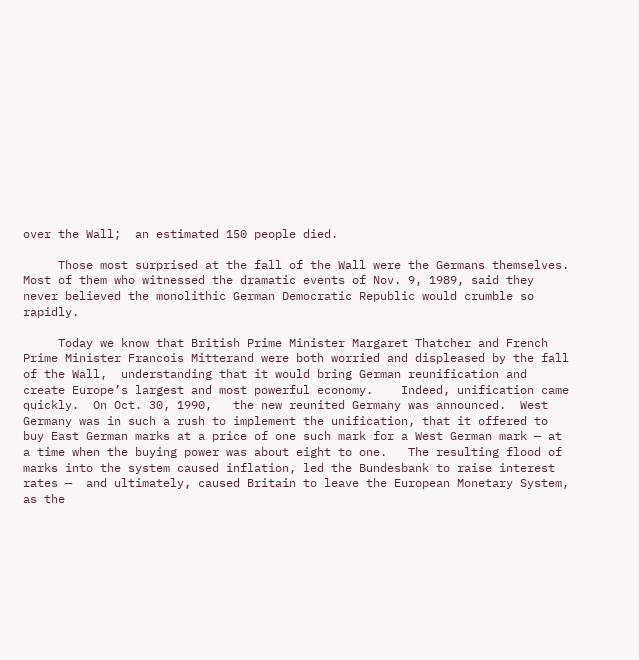over the Wall;  an estimated 150 people died.

     Those most surprised at the fall of the Wall were the Germans themselves.  Most of them who witnessed the dramatic events of Nov. 9, 1989, said they never believed the monolithic German Democratic Republic would crumble so rapidly.

     Today we know that British Prime Minister Margaret Thatcher and French Prime Minister Francois Mitterand were both worried and displeased by the fall of the Wall,  understanding that it would bring German reunification and create Europe’s largest and most powerful economy.    Indeed, unification came quickly.  On Oct. 30, 1990,   the new reunited Germany was announced.  West  Germany was in such a rush to implement the unification, that it offered to buy East German marks at a price of one such mark for a West German mark — at a time when the buying power was about eight to one.   The resulting flood of marks into the system caused inflation, led the Bundesbank to raise interest rates —  and ultimately, caused Britain to leave the European Monetary System, as the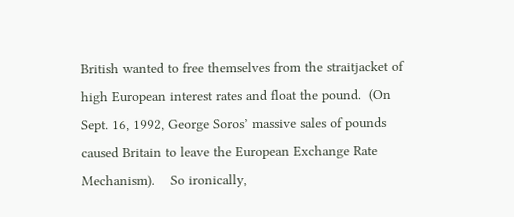British wanted to free themselves from the straitjacket of high European interest rates and float the pound.  (On Sept. 16, 1992, George Soros’ massive sales of pounds caused Britain to leave the European Exchange Rate Mechanism).    So ironically,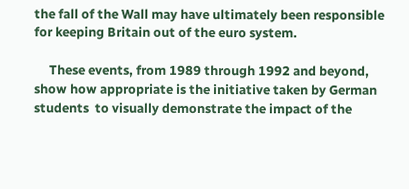the fall of the Wall may have ultimately been responsible for keeping Britain out of the euro system.

     These events, from 1989 through 1992 and beyond, show how appropriate is the initiative taken by German students  to visually demonstrate the impact of the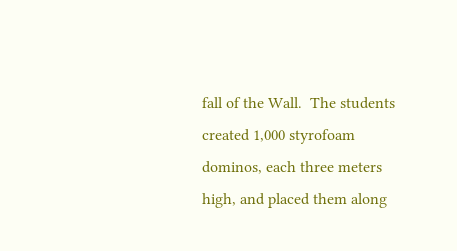fall of the Wall.  The students created 1,000 styrofoam dominos, each three meters high, and placed them along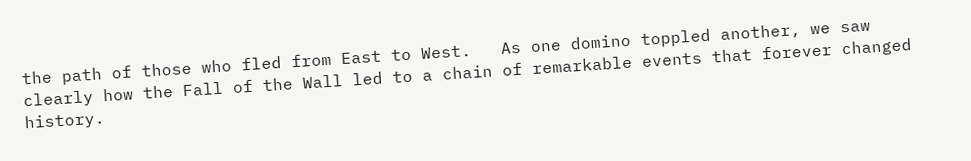the path of those who fled from East to West.   As one domino toppled another, we saw clearly how the Fall of the Wall led to a chain of remarkable events that forever changed history.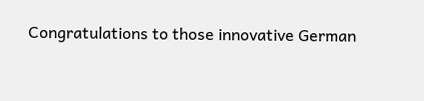Congratulations to those innovative German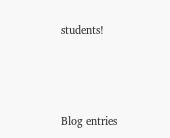students!



Blog entries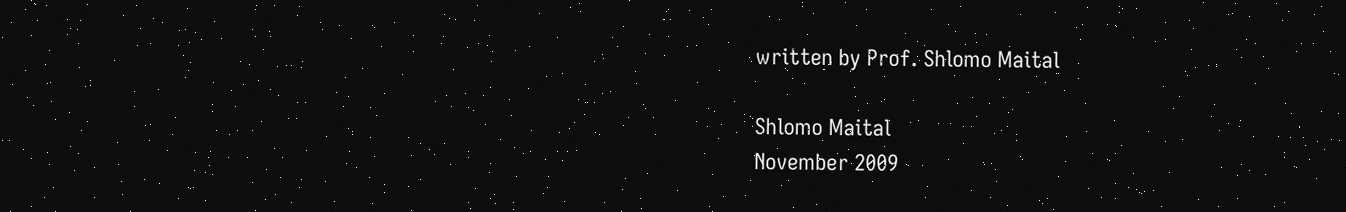written by Prof. Shlomo Maital

Shlomo Maital
November 2009